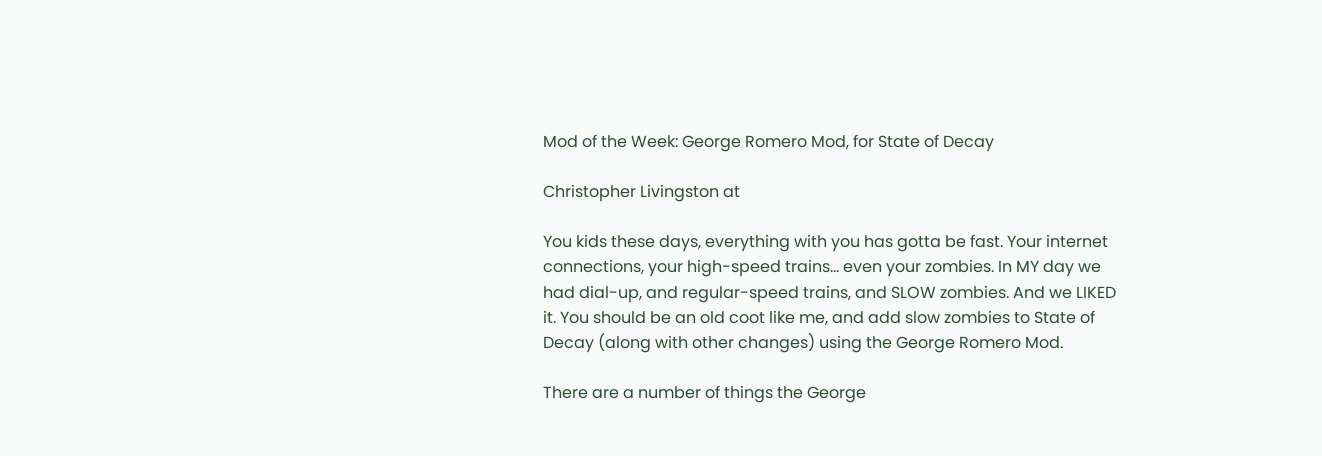Mod of the Week: George Romero Mod, for State of Decay

Christopher Livingston at

You kids these days, everything with you has gotta be fast. Your internet connections, your high-speed trains... even your zombies. In MY day we had dial-up, and regular-speed trains, and SLOW zombies. And we LIKED it. You should be an old coot like me, and add slow zombies to State of Decay (along with other changes) using the George Romero Mod.

There are a number of things the George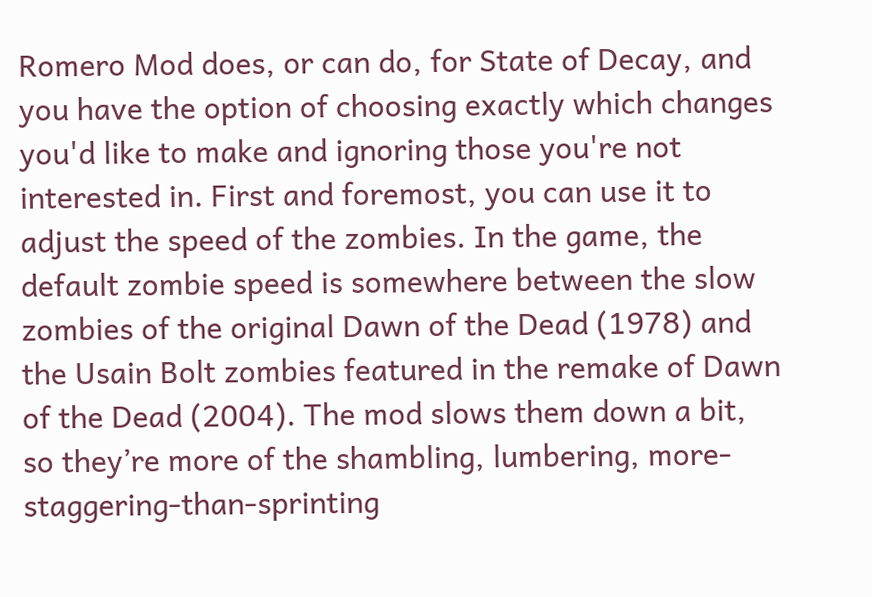Romero Mod does, or can do, for State of Decay, and you have the option of choosing exactly which changes you'd like to make and ignoring those you're not interested in. First and foremost, you can use it to adjust the speed of the zombies. In the game, the default zombie speed is somewhere between the slow zombies of the original Dawn of the Dead (1978) and the Usain Bolt zombies featured in the remake of Dawn of the Dead (2004). The mod slows them down a bit, so they’re more of the shambling, lumbering, more-staggering-than-sprinting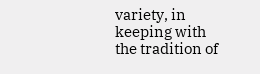variety, in keeping with the tradition of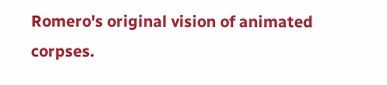Romero's original vision of animated corpses.